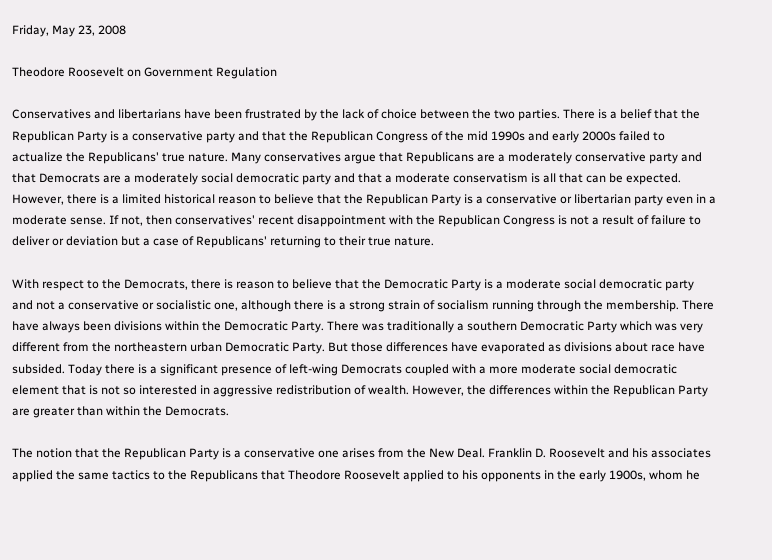Friday, May 23, 2008

Theodore Roosevelt on Government Regulation

Conservatives and libertarians have been frustrated by the lack of choice between the two parties. There is a belief that the Republican Party is a conservative party and that the Republican Congress of the mid 1990s and early 2000s failed to actualize the Republicans' true nature. Many conservatives argue that Republicans are a moderately conservative party and that Democrats are a moderately social democratic party and that a moderate conservatism is all that can be expected. However, there is a limited historical reason to believe that the Republican Party is a conservative or libertarian party even in a moderate sense. If not, then conservatives' recent disappointment with the Republican Congress is not a result of failure to deliver or deviation but a case of Republicans' returning to their true nature.

With respect to the Democrats, there is reason to believe that the Democratic Party is a moderate social democratic party and not a conservative or socialistic one, although there is a strong strain of socialism running through the membership. There have always been divisions within the Democratic Party. There was traditionally a southern Democratic Party which was very different from the northeastern urban Democratic Party. But those differences have evaporated as divisions about race have subsided. Today there is a significant presence of left-wing Democrats coupled with a more moderate social democratic element that is not so interested in aggressive redistribution of wealth. However, the differences within the Republican Party are greater than within the Democrats.

The notion that the Republican Party is a conservative one arises from the New Deal. Franklin D. Roosevelt and his associates applied the same tactics to the Republicans that Theodore Roosevelt applied to his opponents in the early 1900s, whom he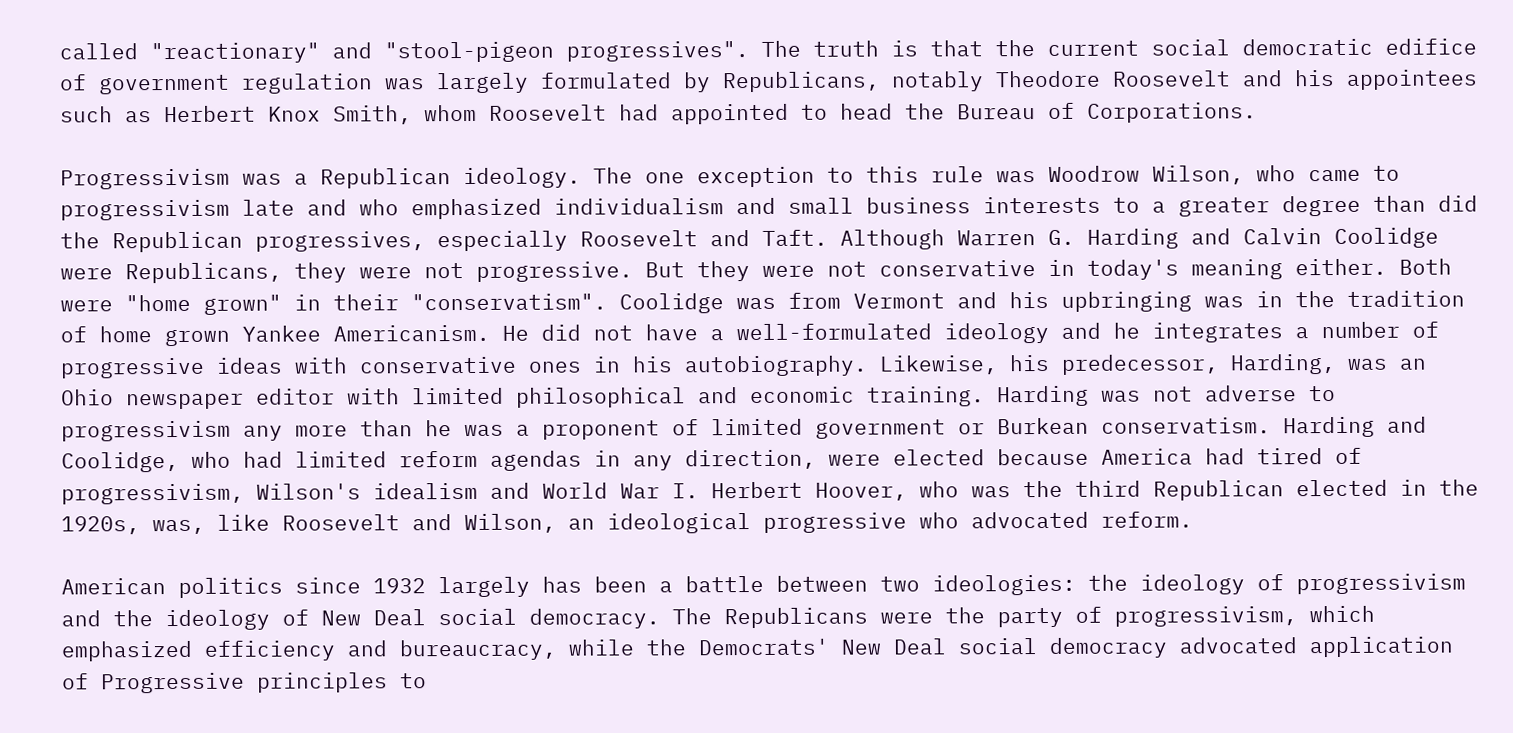called "reactionary" and "stool-pigeon progressives". The truth is that the current social democratic edifice of government regulation was largely formulated by Republicans, notably Theodore Roosevelt and his appointees such as Herbert Knox Smith, whom Roosevelt had appointed to head the Bureau of Corporations.

Progressivism was a Republican ideology. The one exception to this rule was Woodrow Wilson, who came to progressivism late and who emphasized individualism and small business interests to a greater degree than did the Republican progressives, especially Roosevelt and Taft. Although Warren G. Harding and Calvin Coolidge were Republicans, they were not progressive. But they were not conservative in today's meaning either. Both were "home grown" in their "conservatism". Coolidge was from Vermont and his upbringing was in the tradition of home grown Yankee Americanism. He did not have a well-formulated ideology and he integrates a number of progressive ideas with conservative ones in his autobiography. Likewise, his predecessor, Harding, was an Ohio newspaper editor with limited philosophical and economic training. Harding was not adverse to progressivism any more than he was a proponent of limited government or Burkean conservatism. Harding and Coolidge, who had limited reform agendas in any direction, were elected because America had tired of progressivism, Wilson's idealism and World War I. Herbert Hoover, who was the third Republican elected in the 1920s, was, like Roosevelt and Wilson, an ideological progressive who advocated reform.

American politics since 1932 largely has been a battle between two ideologies: the ideology of progressivism and the ideology of New Deal social democracy. The Republicans were the party of progressivism, which emphasized efficiency and bureaucracy, while the Democrats' New Deal social democracy advocated application of Progressive principles to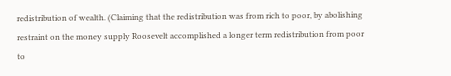redistribution of wealth. (Claiming that the redistribution was from rich to poor, by abolishing restraint on the money supply Roosevelt accomplished a longer term redistribution from poor to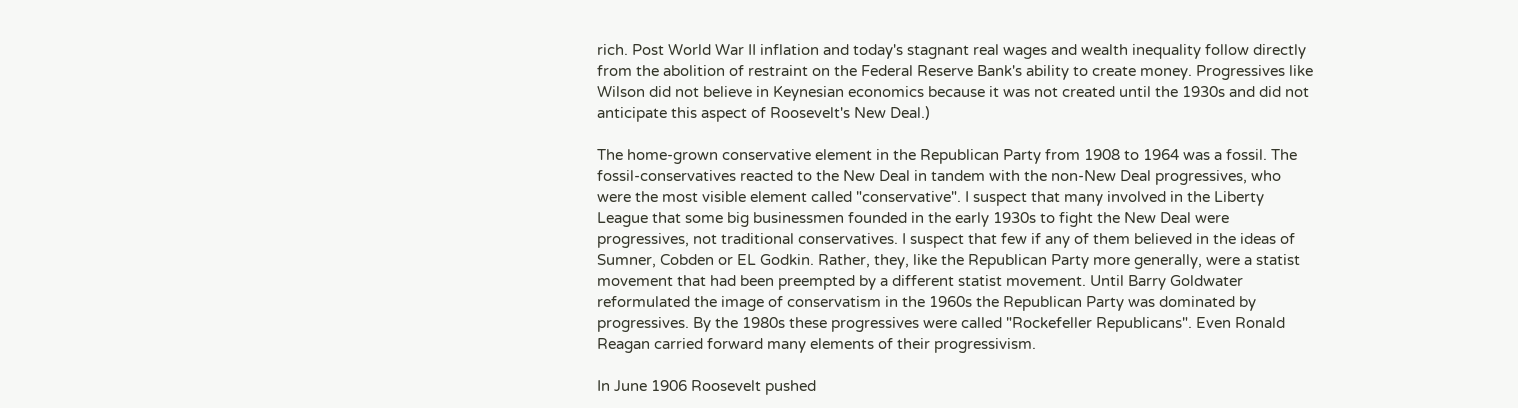rich. Post World War II inflation and today's stagnant real wages and wealth inequality follow directly from the abolition of restraint on the Federal Reserve Bank's ability to create money. Progressives like Wilson did not believe in Keynesian economics because it was not created until the 1930s and did not anticipate this aspect of Roosevelt's New Deal.)

The home-grown conservative element in the Republican Party from 1908 to 1964 was a fossil. The fossil-conservatives reacted to the New Deal in tandem with the non-New Deal progressives, who were the most visible element called "conservative". I suspect that many involved in the Liberty League that some big businessmen founded in the early 1930s to fight the New Deal were progressives, not traditional conservatives. I suspect that few if any of them believed in the ideas of Sumner, Cobden or EL Godkin. Rather, they, like the Republican Party more generally, were a statist movement that had been preempted by a different statist movement. Until Barry Goldwater reformulated the image of conservatism in the 1960s the Republican Party was dominated by progressives. By the 1980s these progressives were called "Rockefeller Republicans". Even Ronald Reagan carried forward many elements of their progressivism.

In June 1906 Roosevelt pushed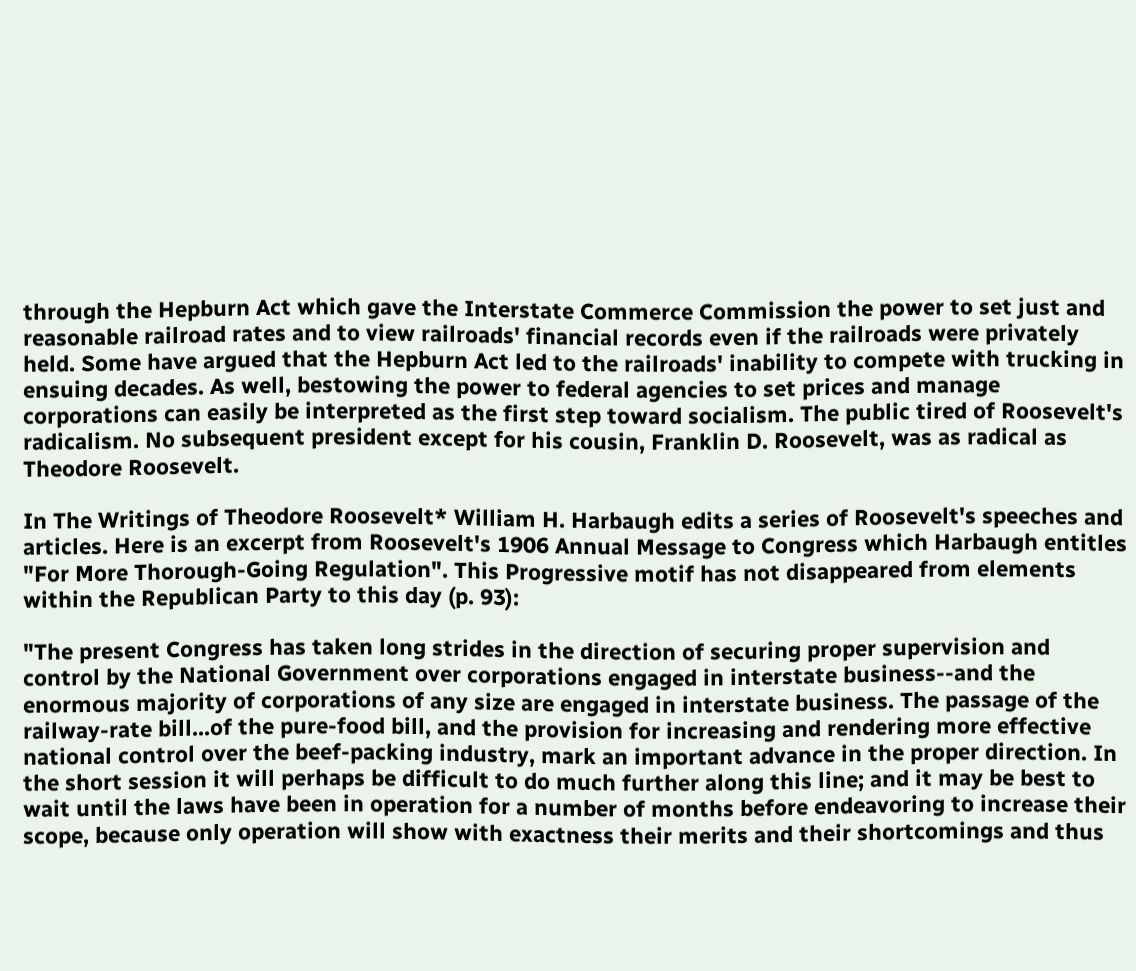through the Hepburn Act which gave the Interstate Commerce Commission the power to set just and reasonable railroad rates and to view railroads' financial records even if the railroads were privately held. Some have argued that the Hepburn Act led to the railroads' inability to compete with trucking in ensuing decades. As well, bestowing the power to federal agencies to set prices and manage corporations can easily be interpreted as the first step toward socialism. The public tired of Roosevelt's radicalism. No subsequent president except for his cousin, Franklin D. Roosevelt, was as radical as Theodore Roosevelt.

In The Writings of Theodore Roosevelt* William H. Harbaugh edits a series of Roosevelt's speeches and articles. Here is an excerpt from Roosevelt's 1906 Annual Message to Congress which Harbaugh entitles "For More Thorough-Going Regulation". This Progressive motif has not disappeared from elements within the Republican Party to this day (p. 93):

"The present Congress has taken long strides in the direction of securing proper supervision and control by the National Government over corporations engaged in interstate business--and the enormous majority of corporations of any size are engaged in interstate business. The passage of the railway-rate bill...of the pure-food bill, and the provision for increasing and rendering more effective national control over the beef-packing industry, mark an important advance in the proper direction. In the short session it will perhaps be difficult to do much further along this line; and it may be best to wait until the laws have been in operation for a number of months before endeavoring to increase their scope, because only operation will show with exactness their merits and their shortcomings and thus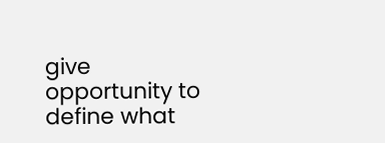give opportunity to define what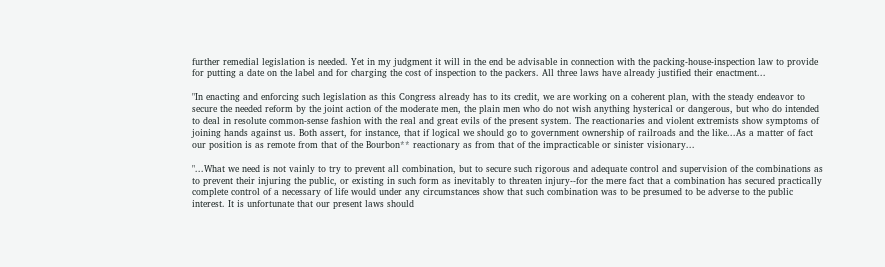further remedial legislation is needed. Yet in my judgment it will in the end be advisable in connection with the packing-house-inspection law to provide for putting a date on the label and for charging the cost of inspection to the packers. All three laws have already justified their enactment...

"In enacting and enforcing such legislation as this Congress already has to its credit, we are working on a coherent plan, with the steady endeavor to secure the needed reform by the joint action of the moderate men, the plain men who do not wish anything hysterical or dangerous, but who do intended to deal in resolute common-sense fashion with the real and great evils of the present system. The reactionaries and violent extremists show symptoms of joining hands against us. Both assert, for instance, that if logical we should go to government ownership of railroads and the like...As a matter of fact our position is as remote from that of the Bourbon** reactionary as from that of the impracticable or sinister visionary...

"...What we need is not vainly to try to prevent all combination, but to secure such rigorous and adequate control and supervision of the combinations as to prevent their injuring the public, or existing in such form as inevitably to threaten injury--for the mere fact that a combination has secured practically complete control of a necessary of life would under any circumstances show that such combination was to be presumed to be adverse to the public interest. It is unfortunate that our present laws should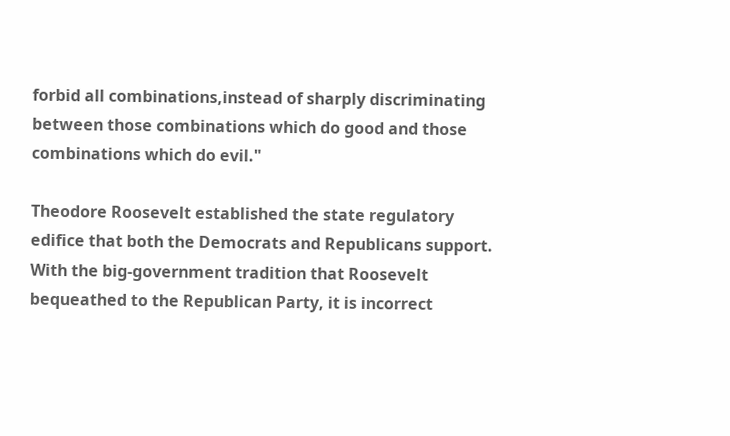forbid all combinations,instead of sharply discriminating between those combinations which do good and those combinations which do evil."

Theodore Roosevelt established the state regulatory edifice that both the Democrats and Republicans support. With the big-government tradition that Roosevelt bequeathed to the Republican Party, it is incorrect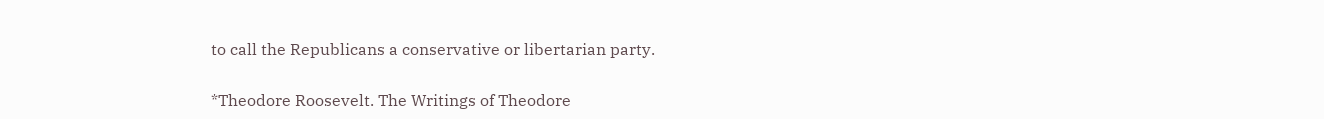to call the Republicans a conservative or libertarian party.

*Theodore Roosevelt. The Writings of Theodore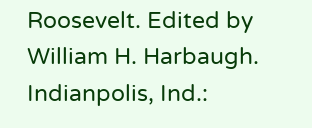Roosevelt. Edited by William H. Harbaugh. Indianpolis, Ind.: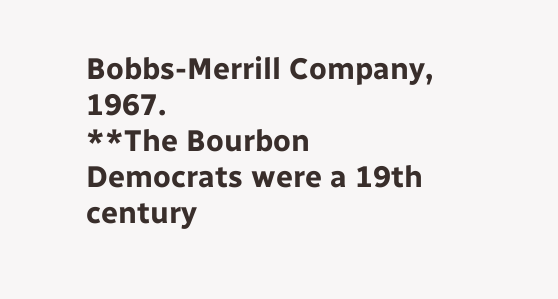Bobbs-Merrill Company, 1967.
**The Bourbon Democrats were a 19th century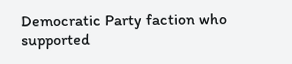Democratic Party faction who supported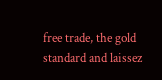free trade, the gold standard and laissez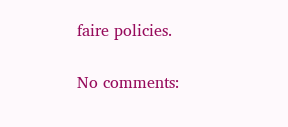faire policies.

No comments: